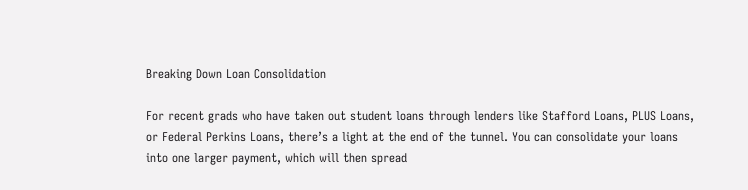Breaking Down Loan Consolidation

For recent grads who have taken out student loans through lenders like Stafford Loans, PLUS Loans, or Federal Perkins Loans, there’s a light at the end of the tunnel. You can consolidate your loans into one larger payment, which will then spread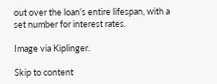out over the loan’s entire lifespan, with a set number for interest rates.

Image via Kiplinger.

Skip to content